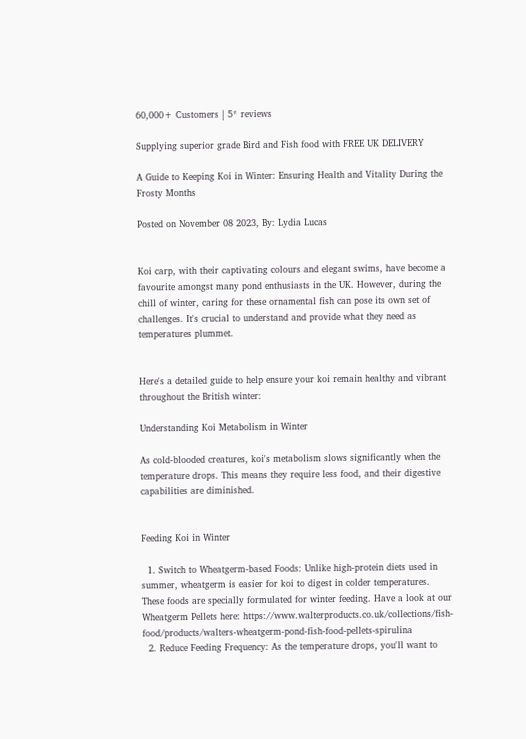60,000+ Customers | 5* reviews

Supplying superior grade Bird and Fish food with FREE UK DELIVERY

A Guide to Keeping Koi in Winter: Ensuring Health and Vitality During the Frosty Months

Posted on November 08 2023, By: Lydia Lucas


Koi carp, with their captivating colours and elegant swims, have become a favourite amongst many pond enthusiasts in the UK. However, during the chill of winter, caring for these ornamental fish can pose its own set of challenges. It's crucial to understand and provide what they need as temperatures plummet.


Here's a detailed guide to help ensure your koi remain healthy and vibrant throughout the British winter:

Understanding Koi Metabolism in Winter

As cold-blooded creatures, koi's metabolism slows significantly when the temperature drops. This means they require less food, and their digestive capabilities are diminished.


Feeding Koi in Winter

  1. Switch to Wheatgerm-based Foods: Unlike high-protein diets used in summer, wheatgerm is easier for koi to digest in colder temperatures. These foods are specially formulated for winter feeding. Have a look at our Wheatgerm Pellets here: https://www.walterproducts.co.uk/collections/fish-food/products/walters-wheatgerm-pond-fish-food-pellets-spirulina
  2. Reduce Feeding Frequency: As the temperature drops, you'll want to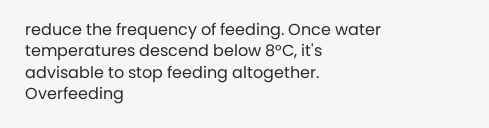reduce the frequency of feeding. Once water temperatures descend below 8°C, it's advisable to stop feeding altogether. Overfeeding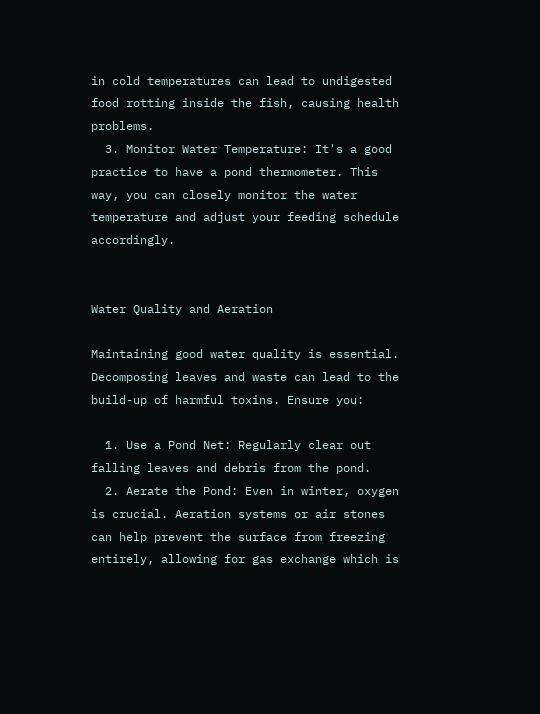in cold temperatures can lead to undigested food rotting inside the fish, causing health problems.
  3. Monitor Water Temperature: It's a good practice to have a pond thermometer. This way, you can closely monitor the water temperature and adjust your feeding schedule accordingly.


Water Quality and Aeration

Maintaining good water quality is essential. Decomposing leaves and waste can lead to the build-up of harmful toxins. Ensure you:

  1. Use a Pond Net: Regularly clear out falling leaves and debris from the pond.
  2. Aerate the Pond: Even in winter, oxygen is crucial. Aeration systems or air stones can help prevent the surface from freezing entirely, allowing for gas exchange which is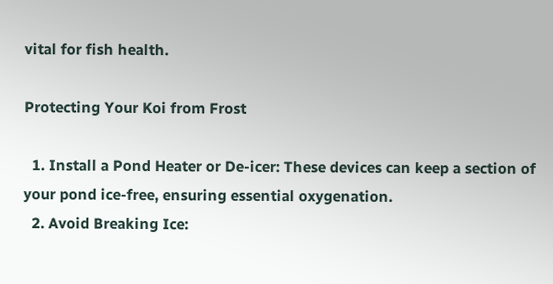vital for fish health.

Protecting Your Koi from Frost

  1. Install a Pond Heater or De-icer: These devices can keep a section of your pond ice-free, ensuring essential oxygenation.
  2. Avoid Breaking Ice: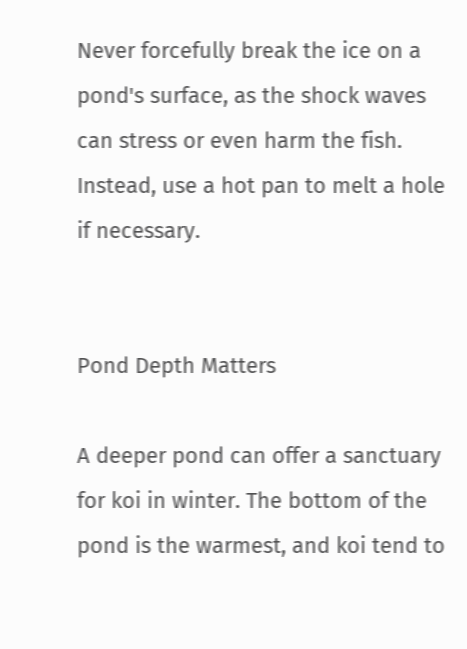Never forcefully break the ice on a pond's surface, as the shock waves can stress or even harm the fish. Instead, use a hot pan to melt a hole if necessary.


Pond Depth Matters

A deeper pond can offer a sanctuary for koi in winter. The bottom of the pond is the warmest, and koi tend to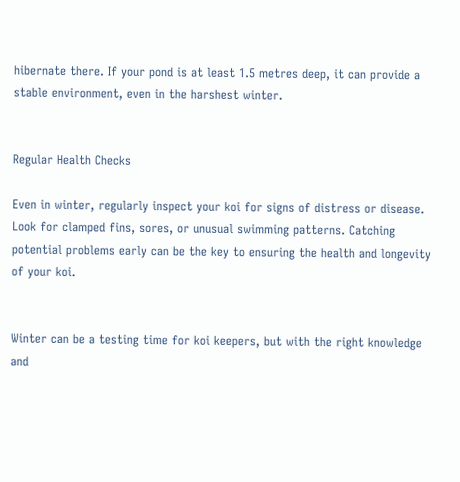hibernate there. If your pond is at least 1.5 metres deep, it can provide a stable environment, even in the harshest winter.


Regular Health Checks

Even in winter, regularly inspect your koi for signs of distress or disease. Look for clamped fins, sores, or unusual swimming patterns. Catching potential problems early can be the key to ensuring the health and longevity of your koi.


Winter can be a testing time for koi keepers, but with the right knowledge and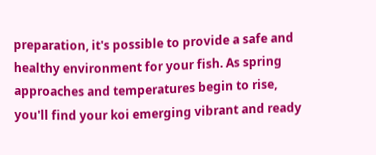preparation, it's possible to provide a safe and healthy environment for your fish. As spring approaches and temperatures begin to rise, you'll find your koi emerging vibrant and ready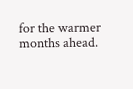for the warmer months ahead.